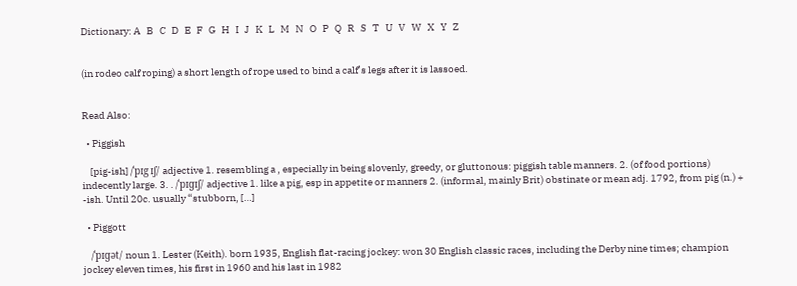Dictionary: A   B   C   D   E   F   G   H   I   J   K   L   M   N   O   P   Q   R   S   T   U   V   W   X   Y   Z


(in rodeo calf roping) a short length of rope used to bind a calf’s legs after it is lassoed.


Read Also:

  • Piggish

    [pig-ish] /ˈpɪg ɪʃ/ adjective 1. resembling a , especially in being slovenly, greedy, or gluttonous: piggish table manners. 2. (of food portions) indecently large. 3. . /ˈpɪɡɪʃ/ adjective 1. like a pig, esp in appetite or manners 2. (informal, mainly Brit) obstinate or mean adj. 1792, from pig (n.) + -ish. Until 20c. usually “stubborn, […]

  • Piggott

    /ˈpɪɡət/ noun 1. Lester (Keith). born 1935, English flat-racing jockey: won 30 English classic races, including the Derby nine times; champion jockey eleven times, his first in 1960 and his last in 1982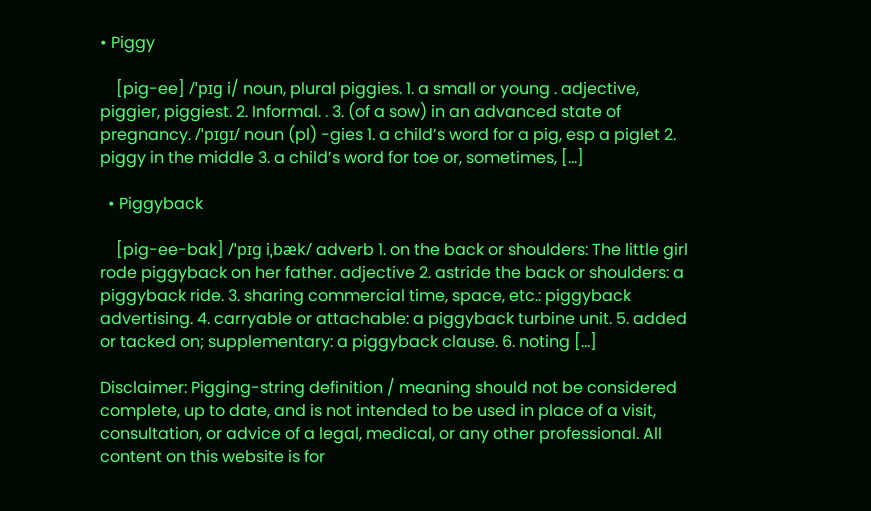• Piggy

    [pig-ee] /ˈpɪg i/ noun, plural piggies. 1. a small or young . adjective, piggier, piggiest. 2. Informal. . 3. (of a sow) in an advanced state of pregnancy. /ˈpɪɡɪ/ noun (pl) -gies 1. a child’s word for a pig, esp a piglet 2. piggy in the middle 3. a child’s word for toe or, sometimes, […]

  • Piggyback

    [pig-ee-bak] /ˈpɪg iˌbæk/ adverb 1. on the back or shoulders: The little girl rode piggyback on her father. adjective 2. astride the back or shoulders: a piggyback ride. 3. sharing commercial time, space, etc.: piggyback advertising. 4. carryable or attachable: a piggyback turbine unit. 5. added or tacked on; supplementary: a piggyback clause. 6. noting […]

Disclaimer: Pigging-string definition / meaning should not be considered complete, up to date, and is not intended to be used in place of a visit, consultation, or advice of a legal, medical, or any other professional. All content on this website is for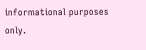informational purposes only.